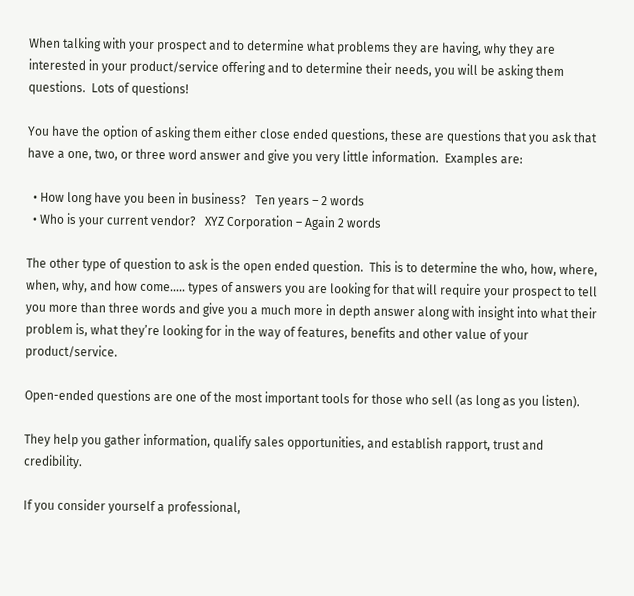When talking with your prospect and to determine what problems they are having, why they are interested in your product/service offering and to determine their needs, you will be asking them questions.  Lots of questions!

You have the option of asking them either close ended questions, these are questions that you ask that have a one, two, or three word answer and give you very little information.  Examples are:

  • How long have you been in business?   Ten years – 2 words
  • Who is your current vendor?   XYZ Corporation – Again 2 words

The other type of question to ask is the open ended question.  This is to determine the who, how, where, when, why, and how come….. types of answers you are looking for that will require your prospect to tell you more than three words and give you a much more in depth answer along with insight into what their problem is, what they’re looking for in the way of features, benefits and other value of your product/service.

Open-ended questions are one of the most important tools for those who sell (as long as you listen).

They help you gather information, qualify sales opportunities, and establish rapport, trust and credibility.

If you consider yourself a professional,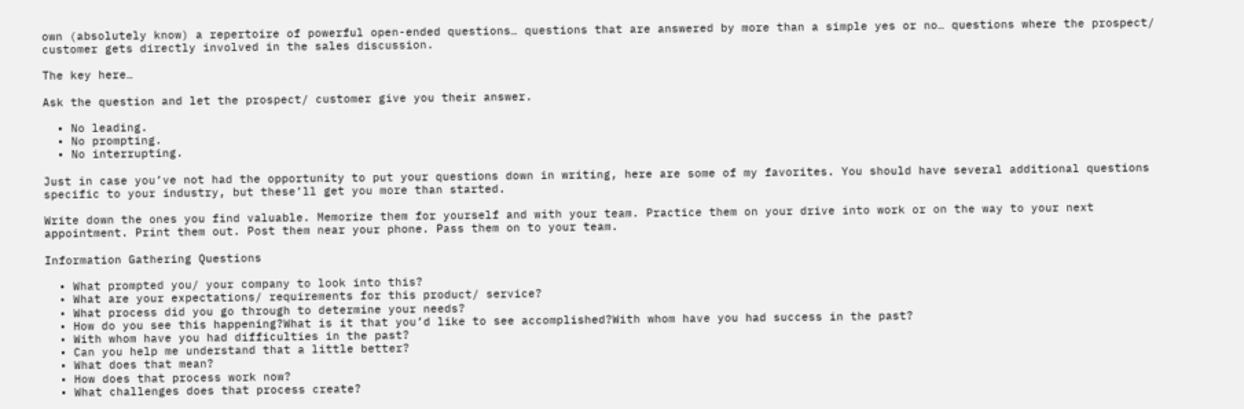own (absolutely know) a repertoire of powerful open-ended questions… questions that are answered by more than a simple yes or no… questions where the prospect/ customer gets directly involved in the sales discussion.

The key here…

Ask the question and let the prospect/ customer give you their answer.

  • No leading.
  • No prompting.
  • No interrupting.

Just in case you’ve not had the opportunity to put your questions down in writing, here are some of my favorites. You should have several additional questions specific to your industry, but these’ll get you more than started.

Write down the ones you find valuable. Memorize them for yourself and with your team. Practice them on your drive into work or on the way to your next appointment. Print them out. Post them near your phone. Pass them on to your team.

Information Gathering Questions

  • What prompted you/ your company to look into this?
  • What are your expectations/ requirements for this product/ service?
  • What process did you go through to determine your needs?
  • How do you see this happening?What is it that you’d like to see accomplished?With whom have you had success in the past?
  • With whom have you had difficulties in the past?
  • Can you help me understand that a little better?
  • What does that mean?
  • How does that process work now?
  • What challenges does that process create?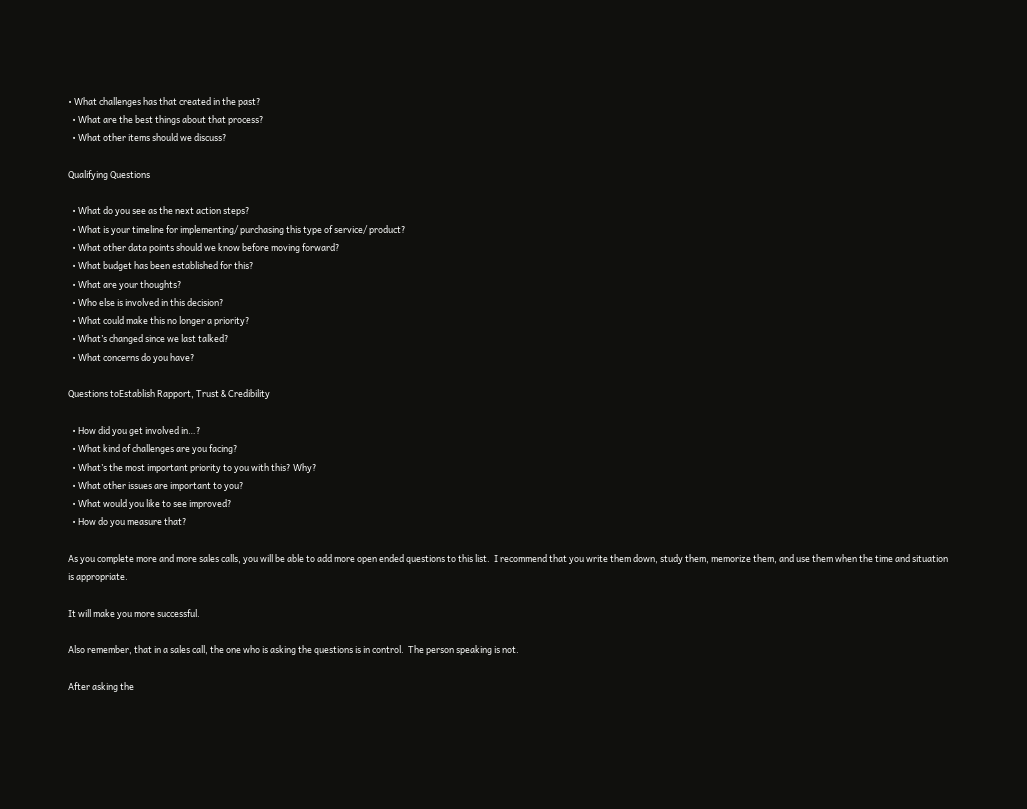• What challenges has that created in the past?
  • What are the best things about that process?
  • What other items should we discuss?

Qualifying Questions

  • What do you see as the next action steps?
  • What is your timeline for implementing/ purchasing this type of service/ product?
  • What other data points should we know before moving forward?
  • What budget has been established for this?
  • What are your thoughts?
  • Who else is involved in this decision?
  • What could make this no longer a priority?
  • What’s changed since we last talked?
  • What concerns do you have?

Questions toEstablish Rapport, Trust & Credibility

  • How did you get involved in…?
  • What kind of challenges are you facing?
  • What’s the most important priority to you with this? Why?
  • What other issues are important to you?
  • What would you like to see improved?
  • How do you measure that?

As you complete more and more sales calls, you will be able to add more open ended questions to this list.  I recommend that you write them down, study them, memorize them, and use them when the time and situation is appropriate.

It will make you more successful.

Also remember, that in a sales call, the one who is asking the questions is in control.  The person speaking is not.

After asking the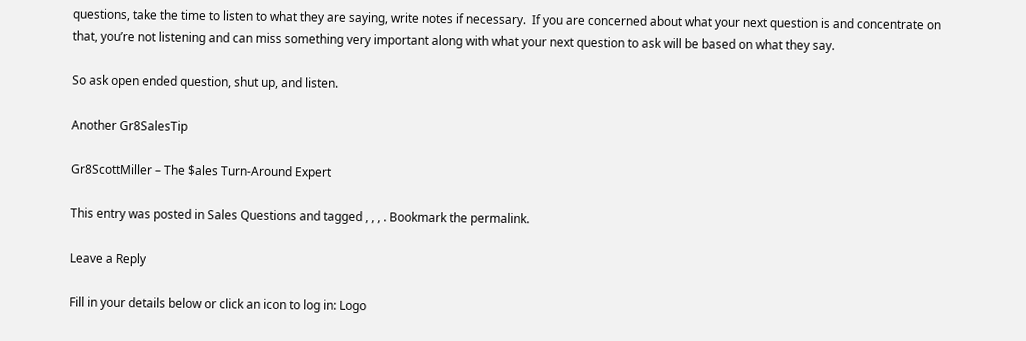questions, take the time to listen to what they are saying, write notes if necessary.  If you are concerned about what your next question is and concentrate on that, you’re not listening and can miss something very important along with what your next question to ask will be based on what they say.

So ask open ended question, shut up, and listen.

Another Gr8SalesTip

Gr8ScottMiller – The $ales Turn-Around Expert

This entry was posted in Sales Questions and tagged , , , . Bookmark the permalink.

Leave a Reply

Fill in your details below or click an icon to log in: Logo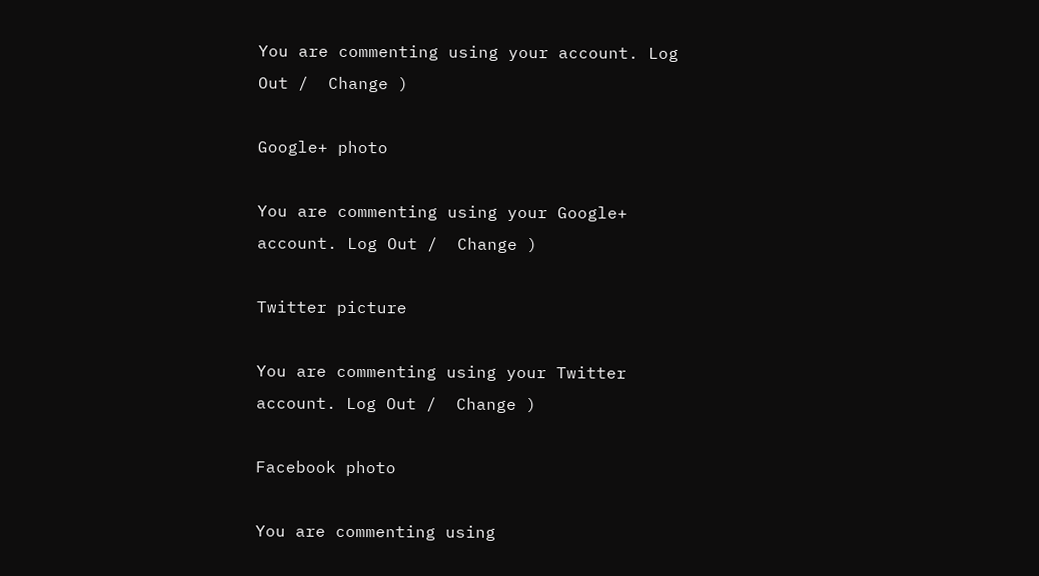You are commenting using your account. Log Out /  Change )

Google+ photo

You are commenting using your Google+ account. Log Out /  Change )

Twitter picture

You are commenting using your Twitter account. Log Out /  Change )

Facebook photo

You are commenting using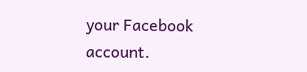your Facebook account.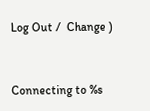Log Out /  Change )


Connecting to %s